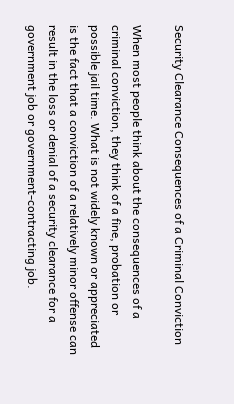Security Clearance Consequences of a Criminal Conviction

When most people think about the consequences of a criminal conviction, they think of a fine, probation or possible jail time. What is not widely known or appreciated is the fact that a conviction of a relatively minor offense can result in the loss or denial of a security clearance for a government job or government-contracting job.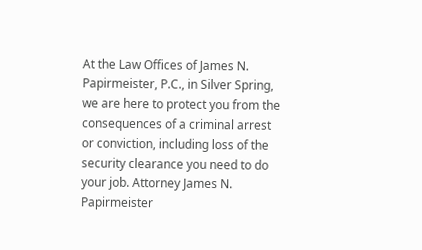At the Law Offices of James N. Papirmeister, P.C., in Silver Spring, we are here to protect you from the consequences of a criminal arrest or conviction, including loss of the security clearance you need to do your job. Attorney James N. Papirmeister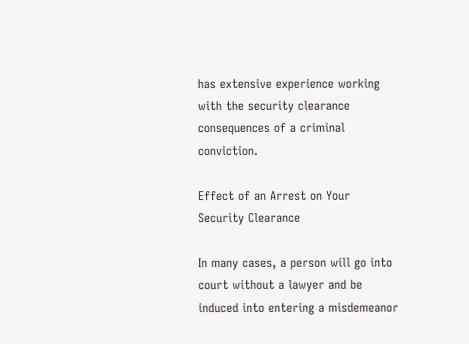has extensive experience working with the security clearance consequences of a criminal conviction.

Effect of an Arrest on Your Security Clearance

In many cases, a person will go into court without a lawyer and be induced into entering a misdemeanor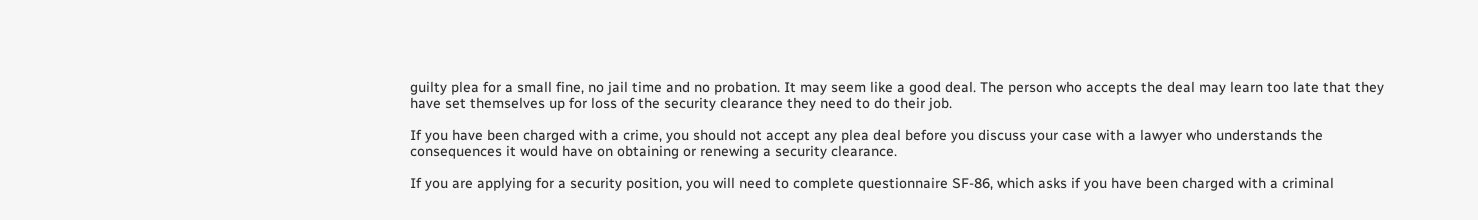guilty plea for a small fine, no jail time and no probation. It may seem like a good deal. The person who accepts the deal may learn too late that they have set themselves up for loss of the security clearance they need to do their job.

If you have been charged with a crime, you should not accept any plea deal before you discuss your case with a lawyer who understands the consequences it would have on obtaining or renewing a security clearance.

If you are applying for a security position, you will need to complete questionnaire SF-86, which asks if you have been charged with a criminal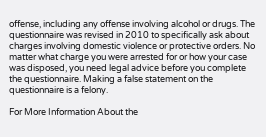offense, including any offense involving alcohol or drugs. The questionnaire was revised in 2010 to specifically ask about charges involving domestic violence or protective orders. No matter what charge you were arrested for or how your case was disposed, you need legal advice before you complete the questionnaire. Making a false statement on the questionnaire is a felony.

For More Information About the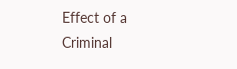Effect of a Criminal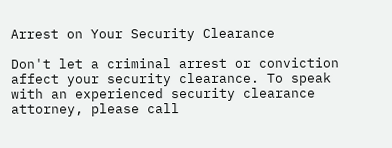Arrest on Your Security Clearance

Don't let a criminal arrest or conviction affect your security clearance. To speak with an experienced security clearance attorney, please call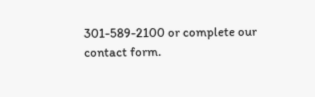301-589-2100 or complete our contact form.